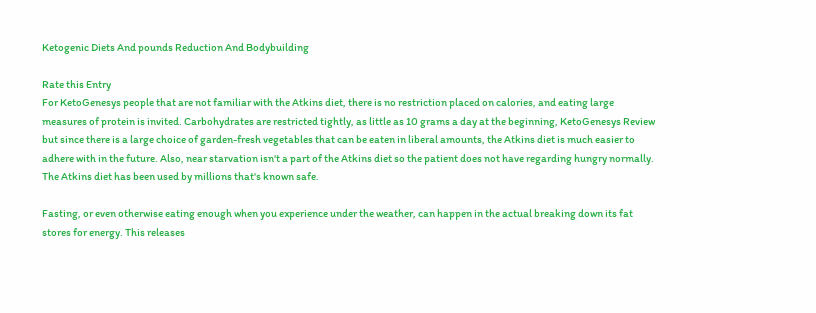Ketogenic Diets And pounds Reduction And Bodybuilding

Rate this Entry
For KetoGenesys people that are not familiar with the Atkins diet, there is no restriction placed on calories, and eating large measures of protein is invited. Carbohydrates are restricted tightly, as little as 10 grams a day at the beginning, KetoGenesys Review but since there is a large choice of garden-fresh vegetables that can be eaten in liberal amounts, the Atkins diet is much easier to adhere with in the future. Also, near starvation isn't a part of the Atkins diet so the patient does not have regarding hungry normally. The Atkins diet has been used by millions that's known safe.

Fasting, or even otherwise eating enough when you experience under the weather, can happen in the actual breaking down its fat stores for energy. This releases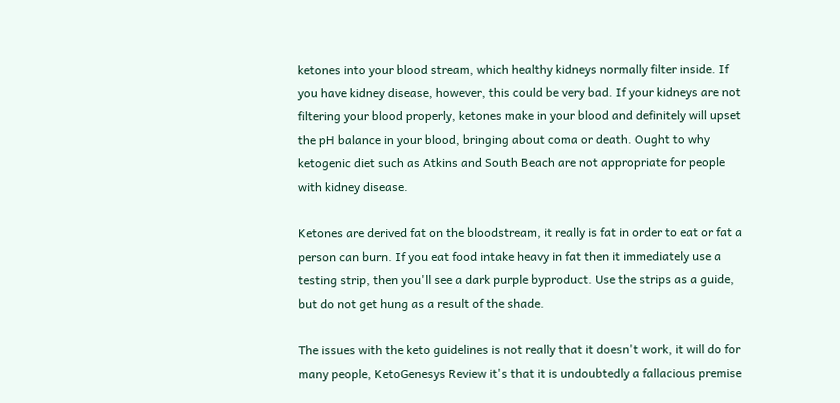ketones into your blood stream, which healthy kidneys normally filter inside. If you have kidney disease, however, this could be very bad. If your kidneys are not filtering your blood properly, ketones make in your blood and definitely will upset the pH balance in your blood, bringing about coma or death. Ought to why ketogenic diet such as Atkins and South Beach are not appropriate for people with kidney disease.

Ketones are derived fat on the bloodstream, it really is fat in order to eat or fat a person can burn. If you eat food intake heavy in fat then it immediately use a testing strip, then you'll see a dark purple byproduct. Use the strips as a guide, but do not get hung as a result of the shade.

The issues with the keto guidelines is not really that it doesn't work, it will do for many people, KetoGenesys Review it's that it is undoubtedly a fallacious premise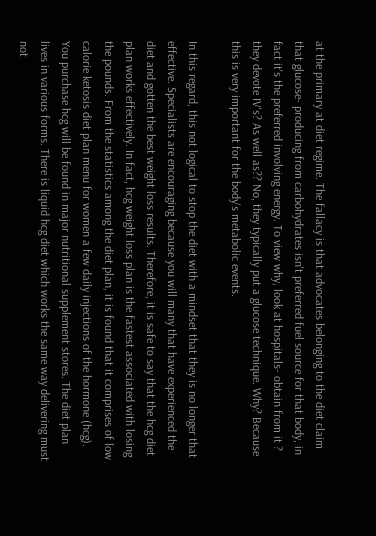at the primary at diet regime. The fallacy is that advocates belonging to the diet claim that glucose- producing from carbohydrates isn't preferred fuel source for that body, in fact it's the preferred involving energy. To view why, look at hospitals- obtain from it ? they devote IV's? As well as?? No, they typically put a glucose technique. Why? Because this is very important for the body's metabolic events.

In this regard, this not logical to stop the diet with a mindset that they is no longer that effective. Specialists are encouraging because you will many that have experienced the diet and gotten the best weight loss results. Therefore, it is safe to say that the hcg diet plan works effectively. In fact, hcg weight loss plan is the fastest associated with losing the pounds. From the statistics among the diet plan, it is found that it comprises of low calorie ketosis diet plan menu for women a few daily injections of the hormone (hcg). You purchase hcg will be found in major nutritional supplement stores. The diet plan lives in various forms. There is liquid hcg diet which works the same way delivering must not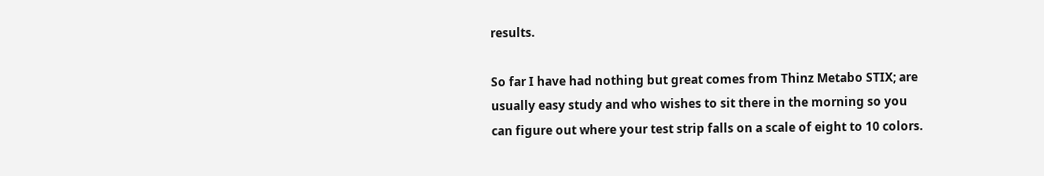results.

So far I have had nothing but great comes from Thinz Metabo STIX; are usually easy study and who wishes to sit there in the morning so you can figure out where your test strip falls on a scale of eight to 10 colors.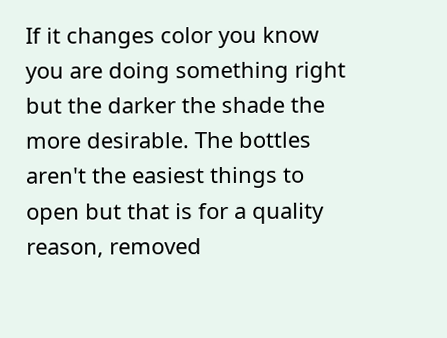If it changes color you know you are doing something right but the darker the shade the more desirable. The bottles aren't the easiest things to open but that is for a quality reason, removed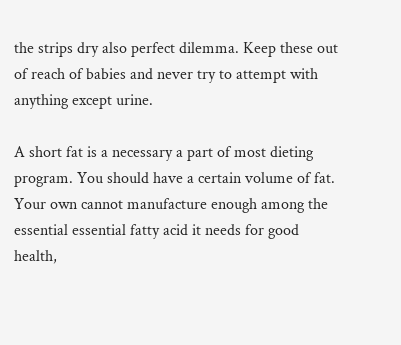the strips dry also perfect dilemma. Keep these out of reach of babies and never try to attempt with anything except urine.

A short fat is a necessary a part of most dieting program. You should have a certain volume of fat. Your own cannot manufacture enough among the essential essential fatty acid it needs for good health,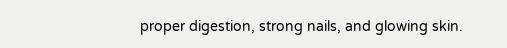proper digestion, strong nails, and glowing skin.